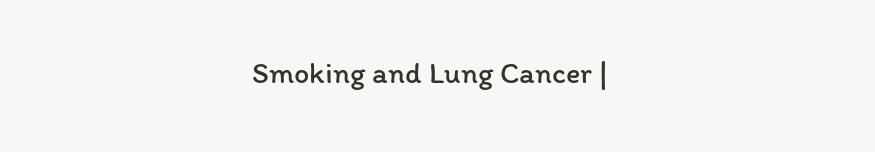Smoking and Lung Cancer |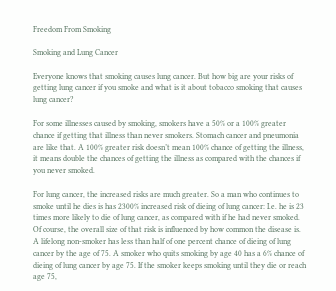Freedom From Smoking

Smoking and Lung Cancer

Everyone knows that smoking causes lung cancer. But how big are your risks of getting lung cancer if you smoke and what is it about tobacco smoking that causes lung cancer?

For some illnesses caused by smoking, smokers have a 50% or a 100% greater chance if getting that illness than never smokers. Stomach cancer and pneumonia are like that. A 100% greater risk doesn’t mean 100% chance of getting the illness, it means double the chances of getting the illness as compared with the chances if you never smoked.

For lung cancer, the increased risks are much greater. So a man who continues to smoke until he dies is has 2300% increased risk of dieing of lung cancer: I.e. he is 23 times more likely to die of lung cancer, as compared with if he had never smoked. Of course, the overall size of that risk is influenced by how common the disease is. A lifelong non-smoker has less than half of one percent chance of dieing of lung cancer by the age of 75. A smoker who quits smoking by age 40 has a 6% chance of dieing of lung cancer by age 75. If the smoker keeps smoking until they die or reach age 75,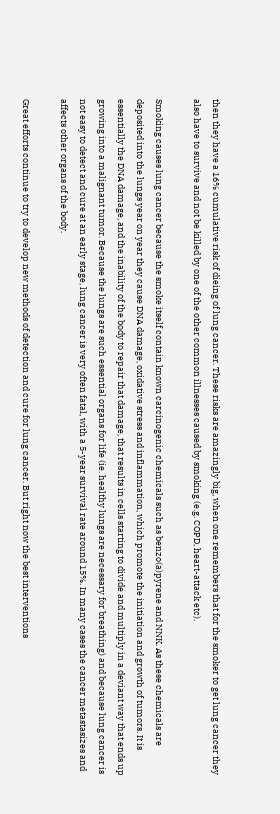then they have a 16% cumulative risk of dieing of lung cancer. These risks are amazingly big, when one remembers that for the smoker to get lung cancer they also have to survive and not be killed by one of the other common illnesses caused by smoking (e.g. COPD, heart-attack etc).

Smoking causes lung cancer because the smoke itself contain known carcinogenic chemicals such as benzo(a)pyrene and NNK. As these chemicals are deposited into the lungs year on year they cause DNA damage, oxidative stress and inflammation, which promote the initiation and growth of tumors. It is essentially the DNA damage, and the inability of the body to repair that damage, that results in cells starting to divide and multiply in a deviant way that ends up growing into a malignant tumor. Because the lungs are such essential organs for life (ie. healthy lungs are necessary for breathing) and because lung cancer is not easy to detect and cure at an early stage, lung cancer is very often fatal, with a 5-year survival rate around 15%. In many cases the cancer metastasizes and affects other organs of the body.

Great efforts continue to try to develop new methods of detection and cure for lung cancer. But right now the best interventions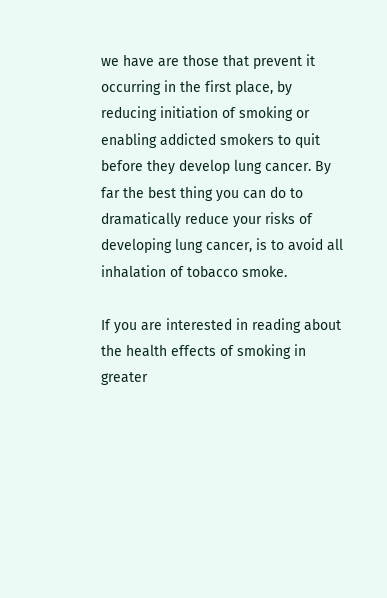we have are those that prevent it occurring in the first place, by reducing initiation of smoking or enabling addicted smokers to quit before they develop lung cancer. By far the best thing you can do to dramatically reduce your risks of developing lung cancer, is to avoid all inhalation of tobacco smoke.

If you are interested in reading about the health effects of smoking in greater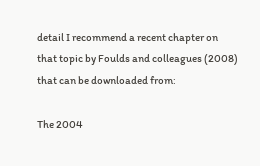detail I recommend a recent chapter on that topic by Foulds and colleagues (2008) that can be downloaded from:

The 2004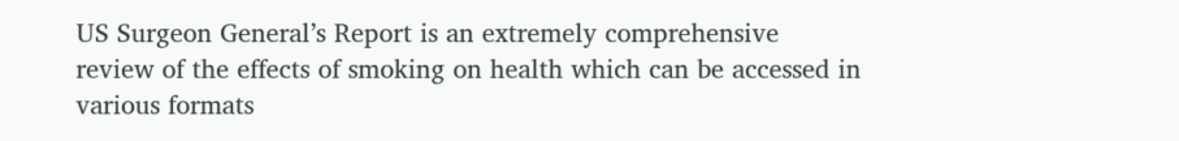US Surgeon General’s Report is an extremely comprehensive review of the effects of smoking on health which can be accessed in various formats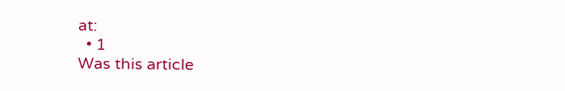at:
  • 1
Was this article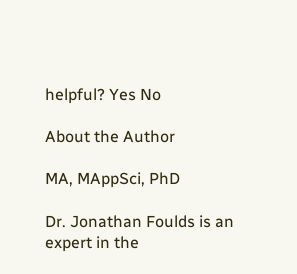helpful? Yes No

About the Author

MA, MAppSci, PhD

Dr. Jonathan Foulds is an expert in the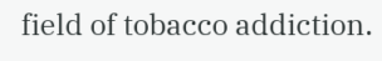field of tobacco addiction.